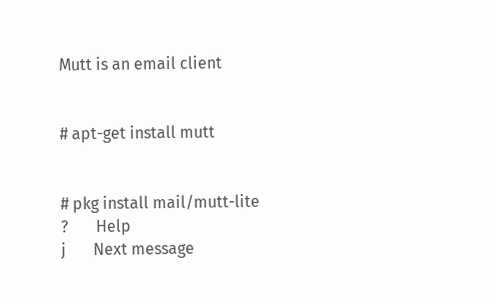Mutt is an email client


# apt-get install mutt


# pkg install mail/mutt-lite
?       Help
j       Next message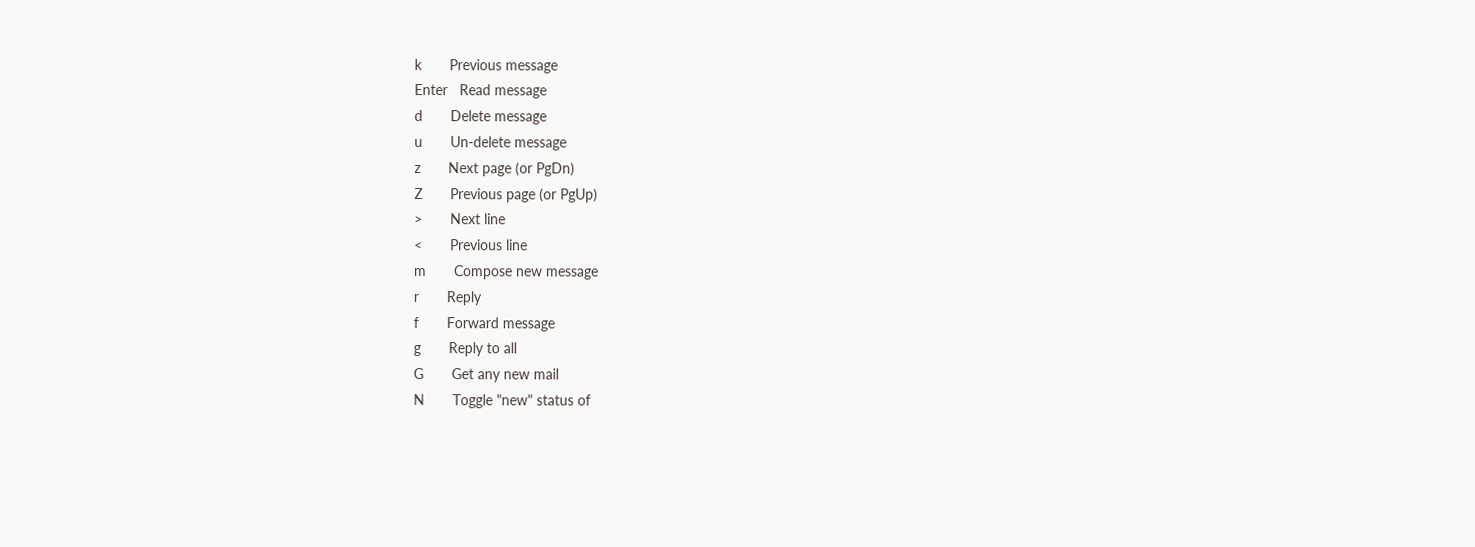k       Previous message
Enter   Read message
d       Delete message
u       Un-delete message
z       Next page (or PgDn)
Z       Previous page (or PgUp)
>       Next line
<       Previous line
m       Compose new message
r       Reply
f       Forward message
g       Reply to all
G       Get any new mail
N       Toggle "new" status of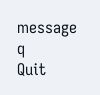message
q       Quit